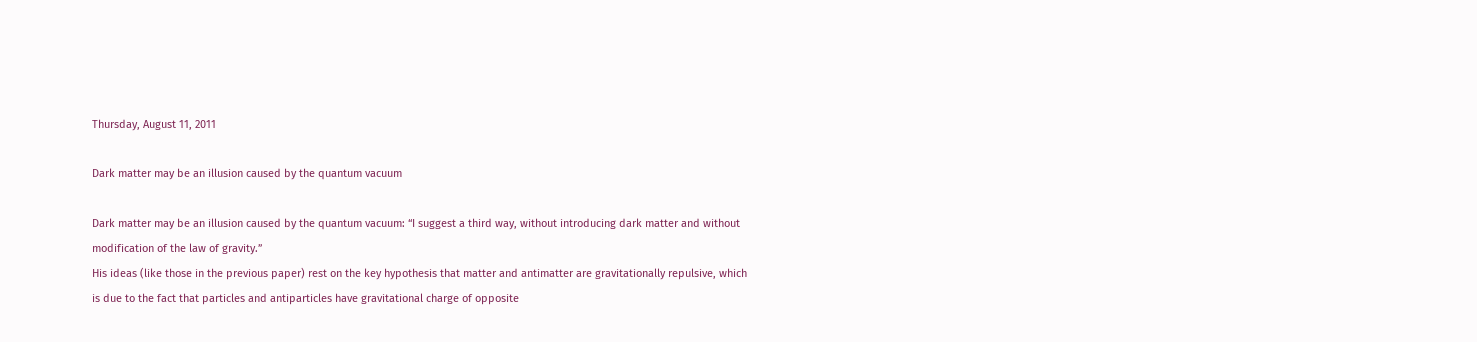Thursday, August 11, 2011

Dark matter may be an illusion caused by the quantum vacuum

Dark matter may be an illusion caused by the quantum vacuum: “I suggest a third way, without introducing dark matter and without modification of the law of gravity.”
His ideas (like those in the previous paper) rest on the key hypothesis that matter and antimatter are gravitationally repulsive, which is due to the fact that particles and antiparticles have gravitational charge of opposite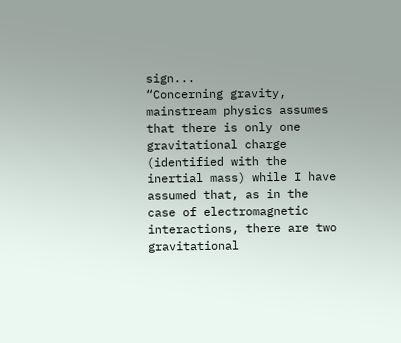sign...
“Concerning gravity, mainstream physics assumes that there is only one gravitational charge (identified with the inertial mass) while I have assumed that, as in the case of electromagnetic interactions, there are two gravitational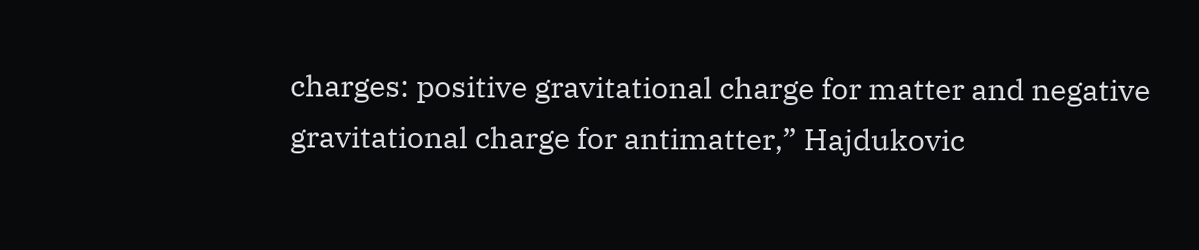charges: positive gravitational charge for matter and negative gravitational charge for antimatter,” Hajdukovic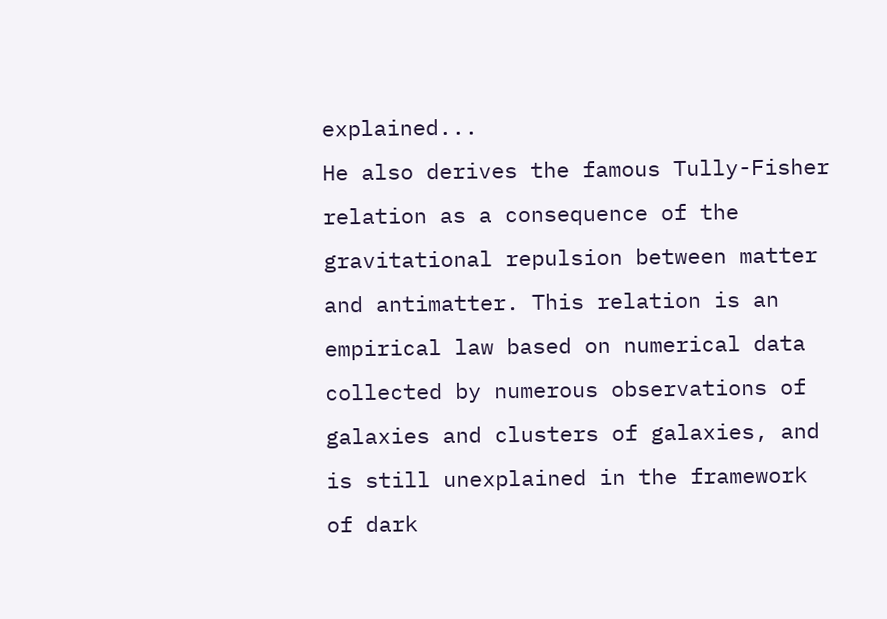explained...
He also derives the famous Tully-Fisher relation as a consequence of the gravitational repulsion between matter and antimatter. This relation is an empirical law based on numerical data collected by numerous observations of galaxies and clusters of galaxies, and is still unexplained in the framework of dark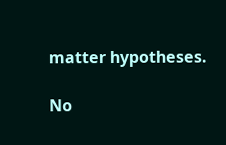matter hypotheses.

No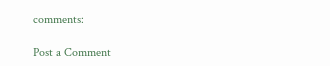comments:

Post a Comment